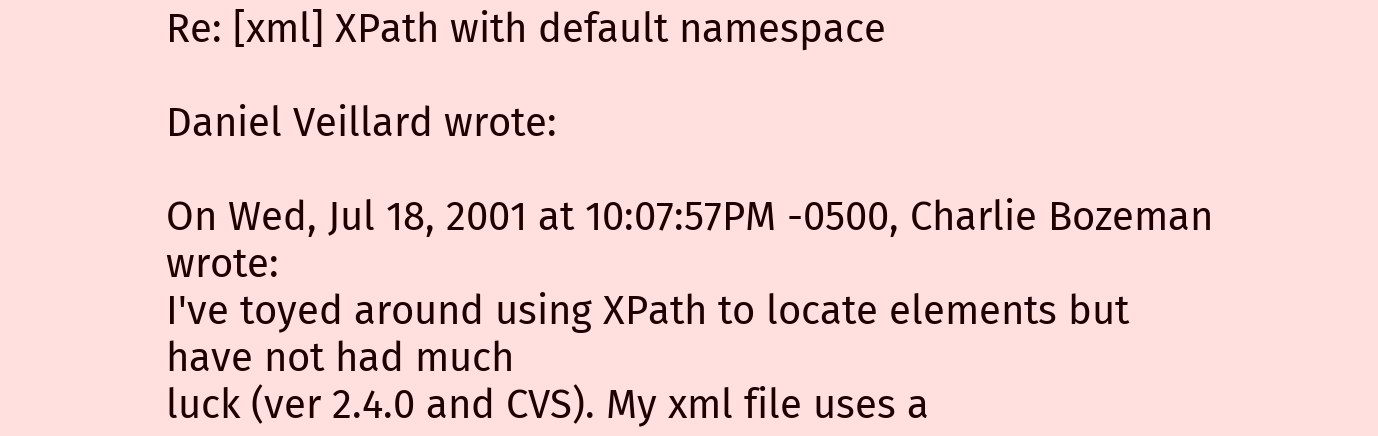Re: [xml] XPath with default namespace

Daniel Veillard wrote:

On Wed, Jul 18, 2001 at 10:07:57PM -0500, Charlie Bozeman wrote:
I've toyed around using XPath to locate elements but have not had much
luck (ver 2.4.0 and CVS). My xml file uses a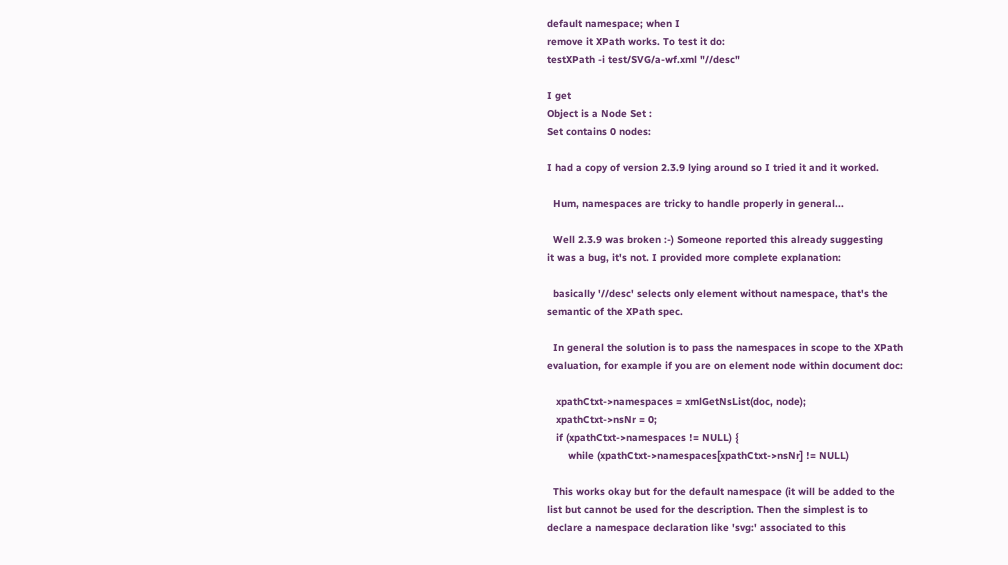default namespace; when I
remove it XPath works. To test it do:
testXPath -i test/SVG/a-wf.xml "//desc"

I get
Object is a Node Set :
Set contains 0 nodes:

I had a copy of version 2.3.9 lying around so I tried it and it worked.

  Hum, namespaces are tricky to handle properly in general...

  Well 2.3.9 was broken :-) Someone reported this already suggesting
it was a bug, it's not. I provided more complete explanation:

  basically '//desc' selects only element without namespace, that's the
semantic of the XPath spec.

  In general the solution is to pass the namespaces in scope to the XPath
evaluation, for example if you are on element node within document doc:

   xpathCtxt->namespaces = xmlGetNsList(doc, node);
   xpathCtxt->nsNr = 0;
   if (xpathCtxt->namespaces != NULL) {
       while (xpathCtxt->namespaces[xpathCtxt->nsNr] != NULL)

  This works okay but for the default namespace (it will be added to the
list but cannot be used for the description. Then the simplest is to
declare a namespace declaration like 'svg:' associated to this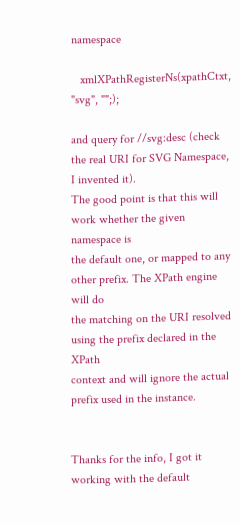namespace

   xmlXPathRegisterNs(xpathCtxt, "svg", "";);

and query for //svg:desc (check the real URI for SVG Namespace, I invented it).
The good point is that this will work whether the given namespace is
the default one, or mapped to any other prefix. The XPath engine will do
the matching on the URI resolved using the prefix declared in the XPath
context and will ignore the actual prefix used in the instance.


Thanks for the info, I got it working with the default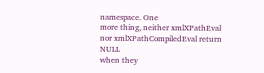namespace. One
more thing, neither xmlXPathEval nor xmlXPathCompiledEval return NULL
when they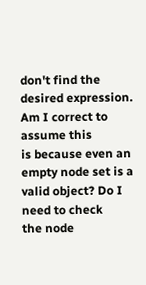don't find the desired expression. Am I correct to assume this
is because even an empty node set is a valid object? Do I need to check
the node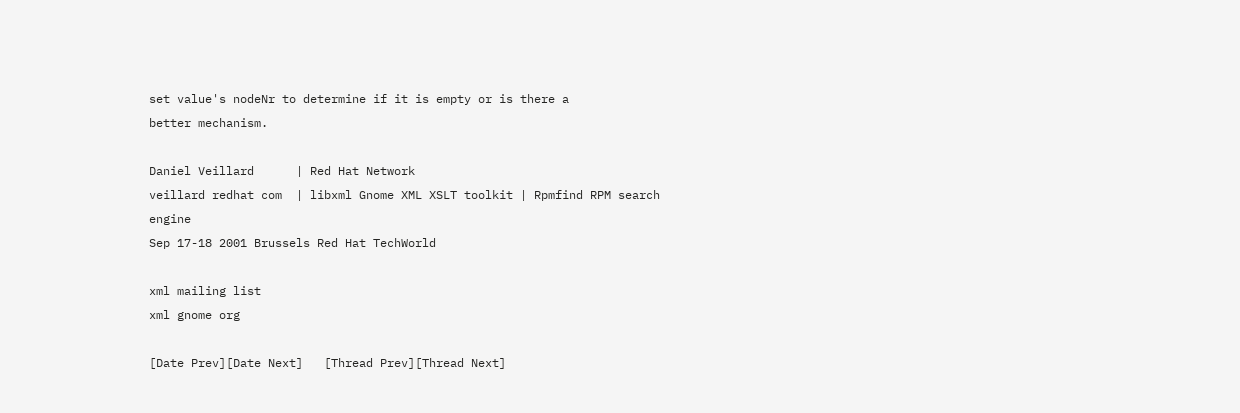set value's nodeNr to determine if it is empty or is there a
better mechanism.

Daniel Veillard      | Red Hat Network
veillard redhat com  | libxml Gnome XML XSLT toolkit | Rpmfind RPM search engine
Sep 17-18 2001 Brussels Red Hat TechWorld

xml mailing list
xml gnome org

[Date Prev][Date Next]   [Thread Prev][Thread Next]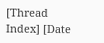[Thread Index] [Date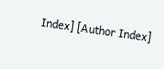Index] [Author Index]